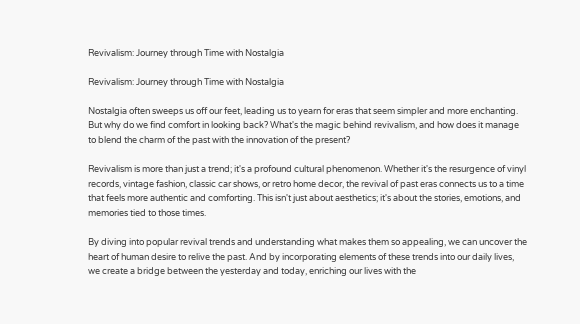Revivalism: Journey through Time with Nostalgia

Revivalism: Journey through Time with Nostalgia

Nostalgia often sweeps us off our feet, leading us to yearn for eras that seem simpler and more enchanting. But why do we find comfort in looking back? What's the magic behind revivalism, and how does it manage to blend the charm of the past with the innovation of the present?

Revivalism is more than just a trend; it's a profound cultural phenomenon. Whether it's the resurgence of vinyl records, vintage fashion, classic car shows, or retro home decor, the revival of past eras connects us to a time that feels more authentic and comforting. This isn't just about aesthetics; it's about the stories, emotions, and memories tied to those times.

By diving into popular revival trends and understanding what makes them so appealing, we can uncover the heart of human desire to relive the past. And by incorporating elements of these trends into our daily lives, we create a bridge between the yesterday and today, enriching our lives with the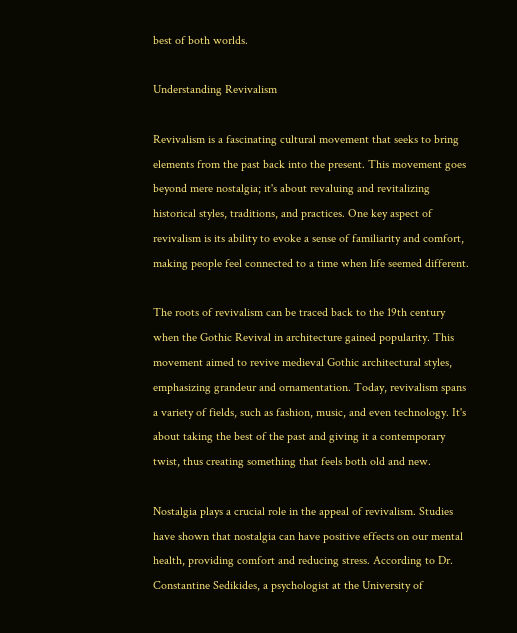best of both worlds.

Understanding Revivalism

Revivalism is a fascinating cultural movement that seeks to bring elements from the past back into the present. This movement goes beyond mere nostalgia; it's about revaluing and revitalizing historical styles, traditions, and practices. One key aspect of revivalism is its ability to evoke a sense of familiarity and comfort, making people feel connected to a time when life seemed different.

The roots of revivalism can be traced back to the 19th century when the Gothic Revival in architecture gained popularity. This movement aimed to revive medieval Gothic architectural styles, emphasizing grandeur and ornamentation. Today, revivalism spans a variety of fields, such as fashion, music, and even technology. It's about taking the best of the past and giving it a contemporary twist, thus creating something that feels both old and new.

Nostalgia plays a crucial role in the appeal of revivalism. Studies have shown that nostalgia can have positive effects on our mental health, providing comfort and reducing stress. According to Dr. Constantine Sedikides, a psychologist at the University of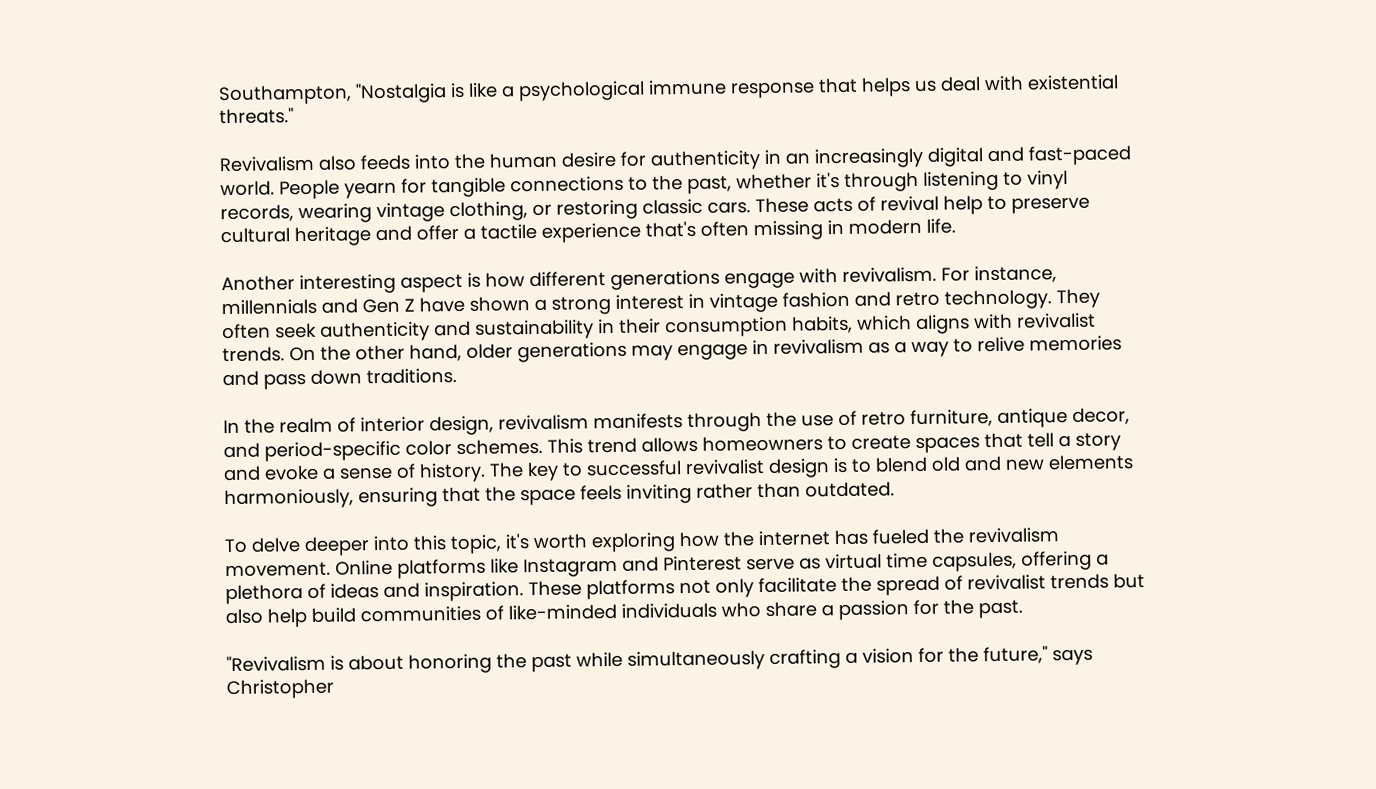Southampton, "Nostalgia is like a psychological immune response that helps us deal with existential threats."

Revivalism also feeds into the human desire for authenticity in an increasingly digital and fast-paced world. People yearn for tangible connections to the past, whether it's through listening to vinyl records, wearing vintage clothing, or restoring classic cars. These acts of revival help to preserve cultural heritage and offer a tactile experience that's often missing in modern life.

Another interesting aspect is how different generations engage with revivalism. For instance, millennials and Gen Z have shown a strong interest in vintage fashion and retro technology. They often seek authenticity and sustainability in their consumption habits, which aligns with revivalist trends. On the other hand, older generations may engage in revivalism as a way to relive memories and pass down traditions.

In the realm of interior design, revivalism manifests through the use of retro furniture, antique decor, and period-specific color schemes. This trend allows homeowners to create spaces that tell a story and evoke a sense of history. The key to successful revivalist design is to blend old and new elements harmoniously, ensuring that the space feels inviting rather than outdated.

To delve deeper into this topic, it's worth exploring how the internet has fueled the revivalism movement. Online platforms like Instagram and Pinterest serve as virtual time capsules, offering a plethora of ideas and inspiration. These platforms not only facilitate the spread of revivalist trends but also help build communities of like-minded individuals who share a passion for the past.

"Revivalism is about honoring the past while simultaneously crafting a vision for the future," says Christopher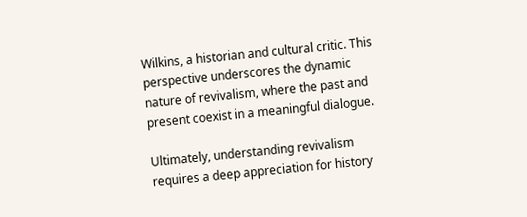Wilkins, a historian and cultural critic. This perspective underscores the dynamic nature of revivalism, where the past and present coexist in a meaningful dialogue.

Ultimately, understanding revivalism requires a deep appreciation for history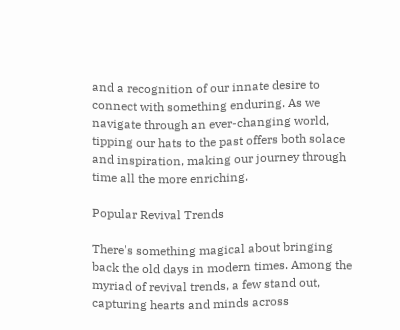and a recognition of our innate desire to connect with something enduring. As we navigate through an ever-changing world, tipping our hats to the past offers both solace and inspiration, making our journey through time all the more enriching.

Popular Revival Trends

There's something magical about bringing back the old days in modern times. Among the myriad of revival trends, a few stand out, capturing hearts and minds across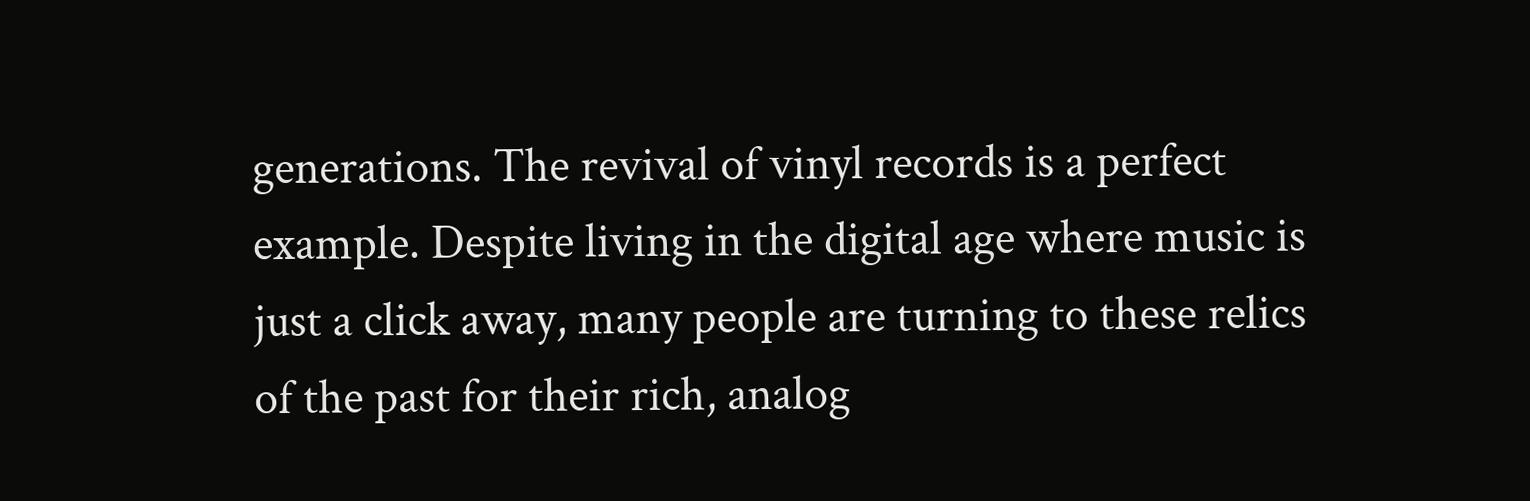generations. The revival of vinyl records is a perfect example. Despite living in the digital age where music is just a click away, many people are turning to these relics of the past for their rich, analog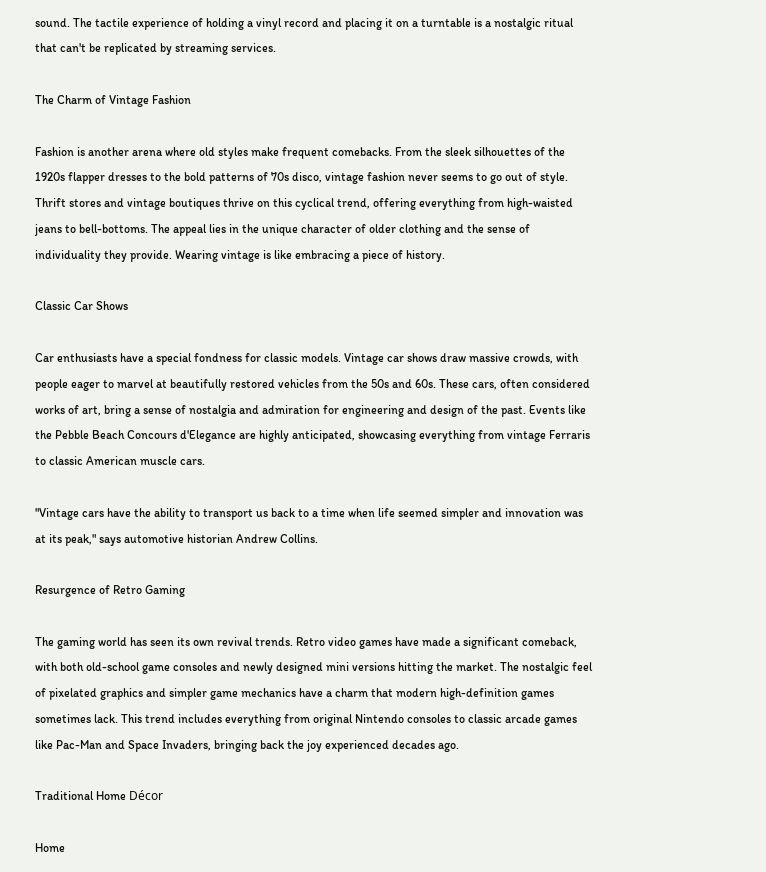sound. The tactile experience of holding a vinyl record and placing it on a turntable is a nostalgic ritual that can't be replicated by streaming services.

The Charm of Vintage Fashion

Fashion is another arena where old styles make frequent comebacks. From the sleek silhouettes of the 1920s flapper dresses to the bold patterns of 70s disco, vintage fashion never seems to go out of style. Thrift stores and vintage boutiques thrive on this cyclical trend, offering everything from high-waisted jeans to bell-bottoms. The appeal lies in the unique character of older clothing and the sense of individuality they provide. Wearing vintage is like embracing a piece of history.

Classic Car Shows

Car enthusiasts have a special fondness for classic models. Vintage car shows draw massive crowds, with people eager to marvel at beautifully restored vehicles from the 50s and 60s. These cars, often considered works of art, bring a sense of nostalgia and admiration for engineering and design of the past. Events like the Pebble Beach Concours d'Elegance are highly anticipated, showcasing everything from vintage Ferraris to classic American muscle cars.

"Vintage cars have the ability to transport us back to a time when life seemed simpler and innovation was at its peak," says automotive historian Andrew Collins.

Resurgence of Retro Gaming

The gaming world has seen its own revival trends. Retro video games have made a significant comeback, with both old-school game consoles and newly designed mini versions hitting the market. The nostalgic feel of pixelated graphics and simpler game mechanics have a charm that modern high-definition games sometimes lack. This trend includes everything from original Nintendo consoles to classic arcade games like Pac-Man and Space Invaders, bringing back the joy experienced decades ago.

Traditional Home Décor

Home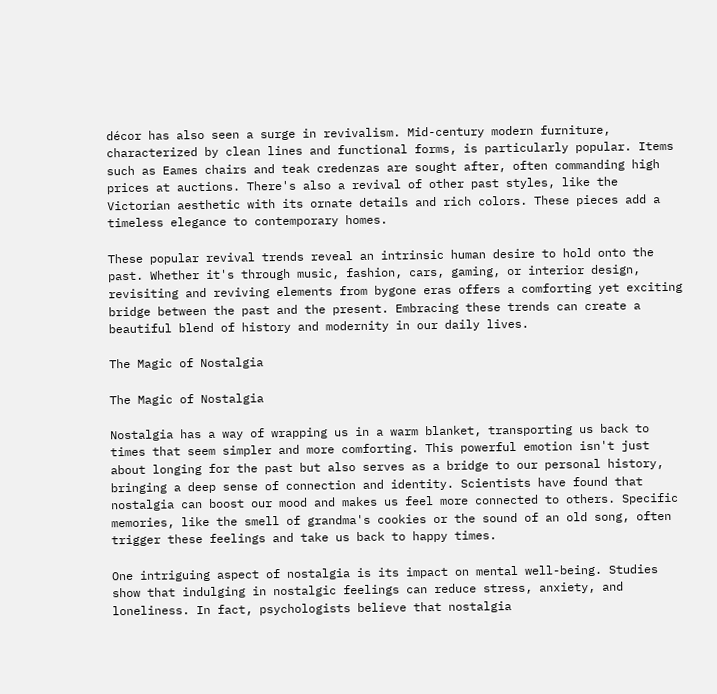décor has also seen a surge in revivalism. Mid-century modern furniture, characterized by clean lines and functional forms, is particularly popular. Items such as Eames chairs and teak credenzas are sought after, often commanding high prices at auctions. There's also a revival of other past styles, like the Victorian aesthetic with its ornate details and rich colors. These pieces add a timeless elegance to contemporary homes.

These popular revival trends reveal an intrinsic human desire to hold onto the past. Whether it's through music, fashion, cars, gaming, or interior design, revisiting and reviving elements from bygone eras offers a comforting yet exciting bridge between the past and the present. Embracing these trends can create a beautiful blend of history and modernity in our daily lives.

The Magic of Nostalgia

The Magic of Nostalgia

Nostalgia has a way of wrapping us in a warm blanket, transporting us back to times that seem simpler and more comforting. This powerful emotion isn't just about longing for the past but also serves as a bridge to our personal history, bringing a deep sense of connection and identity. Scientists have found that nostalgia can boost our mood and makes us feel more connected to others. Specific memories, like the smell of grandma's cookies or the sound of an old song, often trigger these feelings and take us back to happy times.

One intriguing aspect of nostalgia is its impact on mental well-being. Studies show that indulging in nostalgic feelings can reduce stress, anxiety, and loneliness. In fact, psychologists believe that nostalgia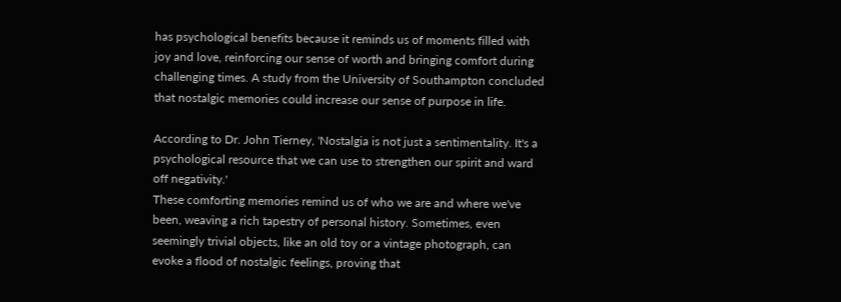has psychological benefits because it reminds us of moments filled with joy and love, reinforcing our sense of worth and bringing comfort during challenging times. A study from the University of Southampton concluded that nostalgic memories could increase our sense of purpose in life.

According to Dr. John Tierney, 'Nostalgia is not just a sentimentality. It's a psychological resource that we can use to strengthen our spirit and ward off negativity.'
These comforting memories remind us of who we are and where we've been, weaving a rich tapestry of personal history. Sometimes, even seemingly trivial objects, like an old toy or a vintage photograph, can evoke a flood of nostalgic feelings, proving that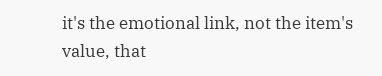it's the emotional link, not the item's value, that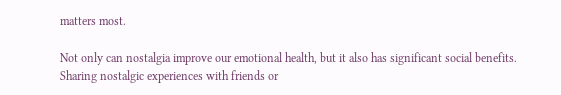matters most.

Not only can nostalgia improve our emotional health, but it also has significant social benefits. Sharing nostalgic experiences with friends or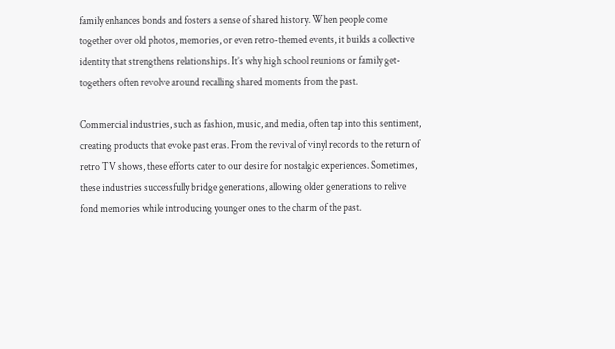family enhances bonds and fosters a sense of shared history. When people come together over old photos, memories, or even retro-themed events, it builds a collective identity that strengthens relationships. It’s why high school reunions or family get-togethers often revolve around recalling shared moments from the past.

Commercial industries, such as fashion, music, and media, often tap into this sentiment, creating products that evoke past eras. From the revival of vinyl records to the return of retro TV shows, these efforts cater to our desire for nostalgic experiences. Sometimes, these industries successfully bridge generations, allowing older generations to relive fond memories while introducing younger ones to the charm of the past.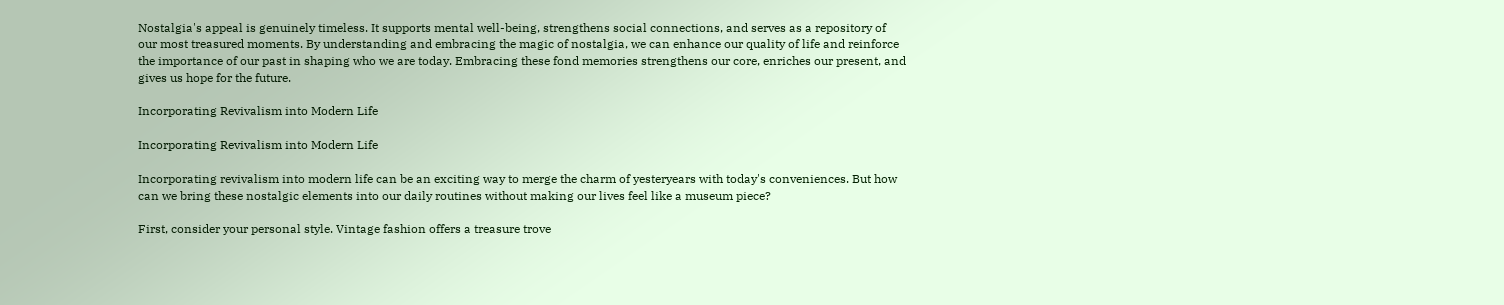Nostalgia's appeal is genuinely timeless. It supports mental well-being, strengthens social connections, and serves as a repository of our most treasured moments. By understanding and embracing the magic of nostalgia, we can enhance our quality of life and reinforce the importance of our past in shaping who we are today. Embracing these fond memories strengthens our core, enriches our present, and gives us hope for the future.

Incorporating Revivalism into Modern Life

Incorporating Revivalism into Modern Life

Incorporating revivalism into modern life can be an exciting way to merge the charm of yesteryears with today's conveniences. But how can we bring these nostalgic elements into our daily routines without making our lives feel like a museum piece?

First, consider your personal style. Vintage fashion offers a treasure trove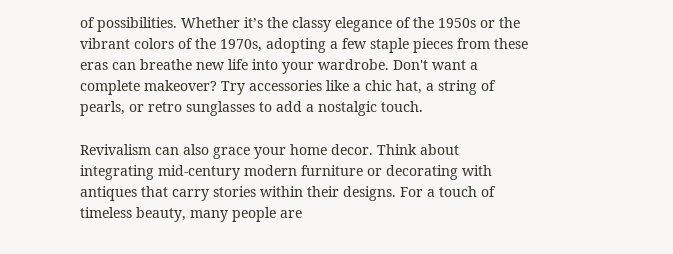of possibilities. Whether it’s the classy elegance of the 1950s or the vibrant colors of the 1970s, adopting a few staple pieces from these eras can breathe new life into your wardrobe. Don't want a complete makeover? Try accessories like a chic hat, a string of pearls, or retro sunglasses to add a nostalgic touch.

Revivalism can also grace your home decor. Think about integrating mid-century modern furniture or decorating with antiques that carry stories within their designs. For a touch of timeless beauty, many people are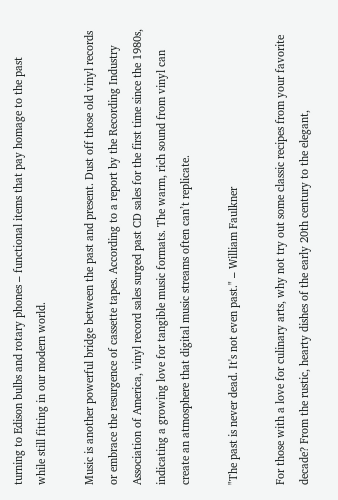turning to Edison bulbs and rotary phones – functional items that pay homage to the past while still fitting in our modern world.

Music is another powerful bridge between the past and present. Dust off those old vinyl records or embrace the resurgence of cassette tapes. According to a report by the Recording Industry Association of America, vinyl record sales surged past CD sales for the first time since the 1980s, indicating a growing love for tangible music formats. The warm, rich sound from vinyl can create an atmosphere that digital music streams often can’t replicate.

"The past is never dead. It's not even past." – William Faulkner

For those with a love for culinary arts, why not try out some classic recipes from your favorite decade? From the rustic, hearty dishes of the early 20th century to the elegant,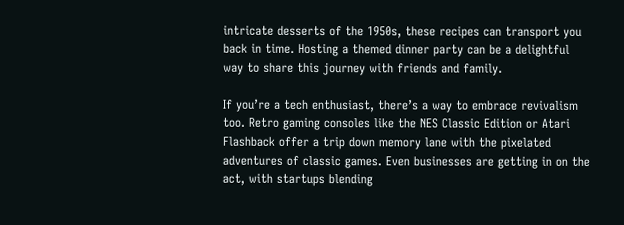intricate desserts of the 1950s, these recipes can transport you back in time. Hosting a themed dinner party can be a delightful way to share this journey with friends and family.

If you’re a tech enthusiast, there’s a way to embrace revivalism too. Retro gaming consoles like the NES Classic Edition or Atari Flashback offer a trip down memory lane with the pixelated adventures of classic games. Even businesses are getting in on the act, with startups blending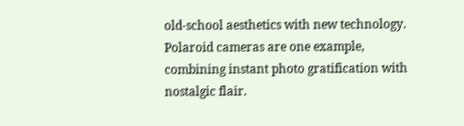old-school aesthetics with new technology. Polaroid cameras are one example, combining instant photo gratification with nostalgic flair.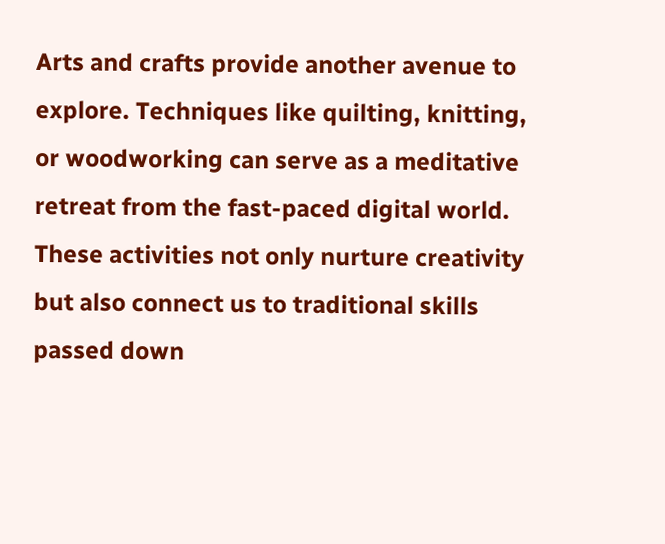Arts and crafts provide another avenue to explore. Techniques like quilting, knitting, or woodworking can serve as a meditative retreat from the fast-paced digital world. These activities not only nurture creativity but also connect us to traditional skills passed down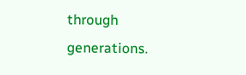through generations.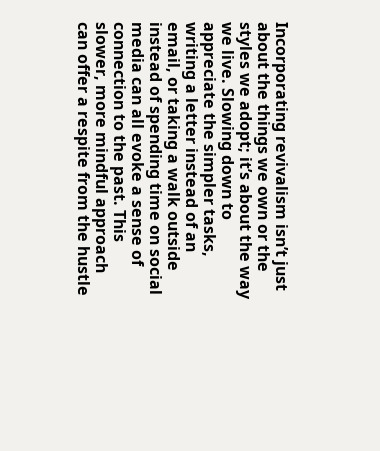Incorporating revivalism isn’t just about the things we own or the styles we adopt; it’s about the way we live. Slowing down to appreciate the simpler tasks, writing a letter instead of an email, or taking a walk outside instead of spending time on social media can all evoke a sense of connection to the past. This slower, more mindful approach can offer a respite from the hustle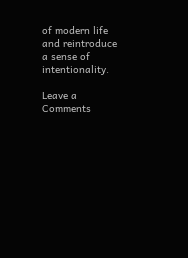of modern life and reintroduce a sense of intentionality.

Leave a Comments